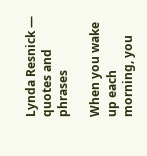Lynda Resnick — quotes and phrases

When you wake up each morning, you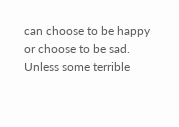can choose to be happy or choose to be sad. Unless some terrible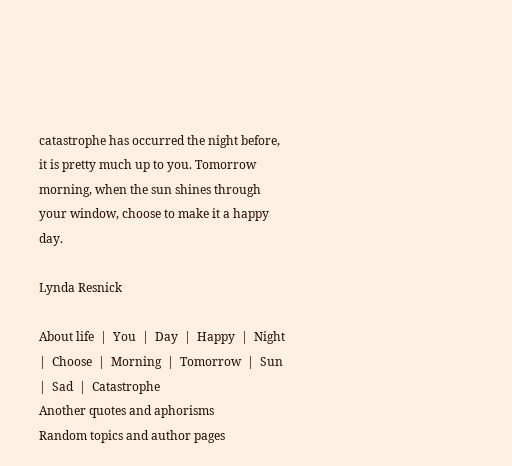catastrophe has occurred the night before, it is pretty much up to you. Tomorrow morning, when the sun shines through your window, choose to make it a happy day.

Lynda Resnick

About life  |  You  |  Day  |  Happy  |  Night  |  Choose  |  Morning  |  Tomorrow  |  Sun  |  Sad  |  Catastrophe
Another quotes and aphorisms
Random topics and author pages